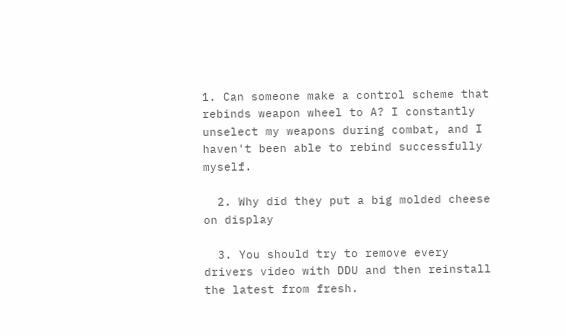1. Can someone make a control scheme that rebinds weapon wheel to A? I constantly unselect my weapons during combat, and I haven't been able to rebind successfully myself.

  2. Why did they put a big molded cheese on display

  3. You should try to remove every drivers video with DDU and then reinstall the latest from fresh.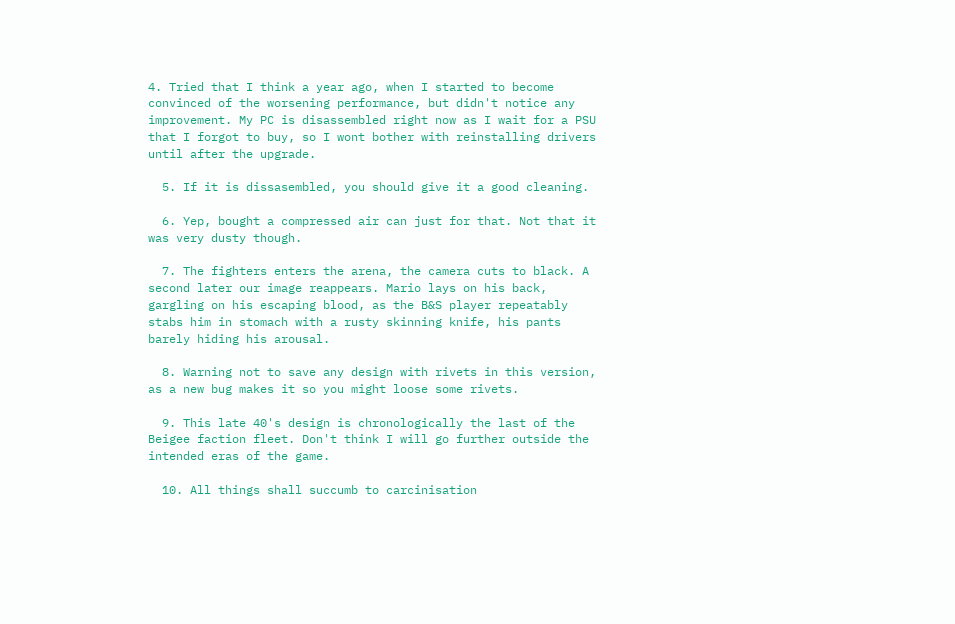4. Tried that I think a year ago, when I started to become convinced of the worsening performance, but didn't notice any improvement. My PC is disassembled right now as I wait for a PSU that I forgot to buy, so I wont bother with reinstalling drivers until after the upgrade.

  5. If it is dissasembled, you should give it a good cleaning.

  6. Yep, bought a compressed air can just for that. Not that it was very dusty though.

  7. The fighters enters the arena, the camera cuts to black. A second later our image reappears. Mario lays on his back, gargling on his escaping blood, as the B&S player repeatably stabs him in stomach with a rusty skinning knife, his pants barely hiding his arousal.

  8. Warning not to save any design with rivets in this version, as a new bug makes it so you might loose some rivets.

  9. This late 40's design is chronologically the last of the Beigee faction fleet. Don't think I will go further outside the intended eras of the game.

  10. All things shall succumb to carcinisation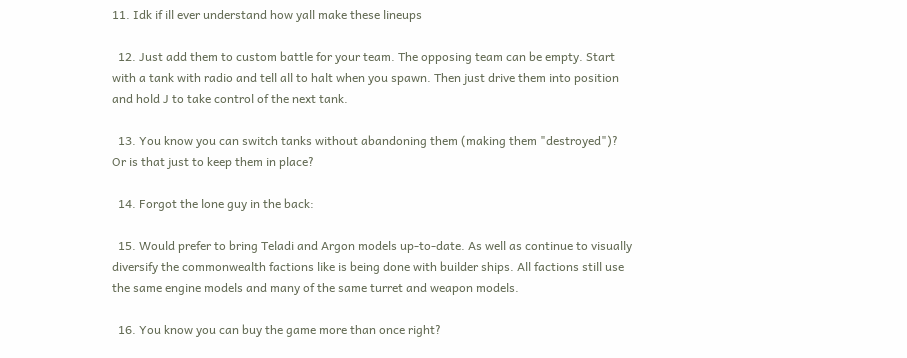11. Idk if ill ever understand how yall make these lineups

  12. Just add them to custom battle for your team. The opposing team can be empty. Start with a tank with radio and tell all to halt when you spawn. Then just drive them into position and hold J to take control of the next tank.

  13. You know you can switch tanks without abandoning them (making them "destroyed")? Or is that just to keep them in place?

  14. Forgot the lone guy in the back:

  15. Would prefer to bring Teladi and Argon models up-to-date. As well as continue to visually diversify the commonwealth factions like is being done with builder ships. All factions still use the same engine models and many of the same turret and weapon models.

  16. You know you can buy the game more than once right?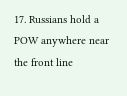17. Russians hold a POW anywhere near the front line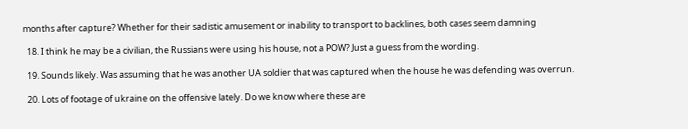months after capture? Whether for their sadistic amusement or inability to transport to backlines, both cases seem damning

  18. I think he may be a civilian, the Russians were using his house, not a POW? Just a guess from the wording.

  19. Sounds likely. Was assuming that he was another UA soldier that was captured when the house he was defending was overrun.

  20. Lots of footage of ukraine on the offensive lately. Do we know where these are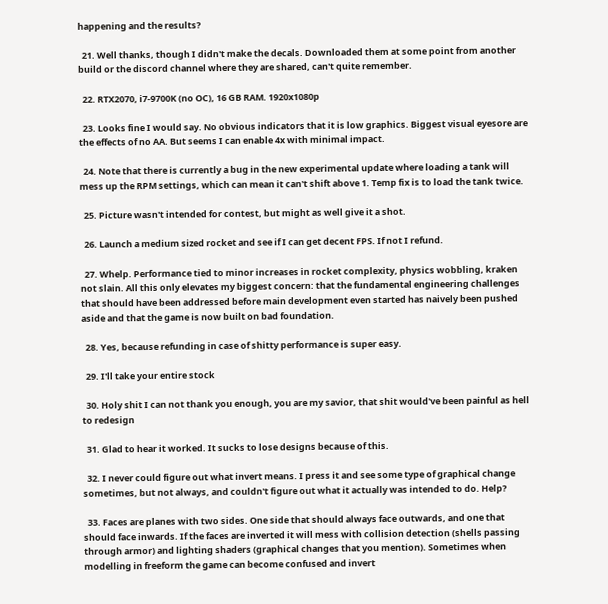happening and the results?

  21. Well thanks, though I didn't make the decals. Downloaded them at some point from another build or the discord channel where they are shared, can't quite remember.

  22. RTX2070, i7-9700K (no OC), 16 GB RAM. 1920x1080p

  23. Looks fine I would say. No obvious indicators that it is low graphics. Biggest visual eyesore are the effects of no AA. But seems I can enable 4x with minimal impact.

  24. Note that there is currently a bug in the new experimental update where loading a tank will mess up the RPM settings, which can mean it can't shift above 1. Temp fix is to load the tank twice.

  25. Picture wasn't intended for contest, but might as well give it a shot.

  26. Launch a medium sized rocket and see if I can get decent FPS. If not I refund.

  27. Whelp. Performance tied to minor increases in rocket complexity, physics wobbling, kraken not slain. All this only elevates my biggest concern: that the fundamental engineering challenges that should have been addressed before main development even started has naively been pushed aside and that the game is now built on bad foundation.

  28. Yes, because refunding in case of shitty performance is super easy.

  29. I'll take your entire stock

  30. Holy shit I can not thank you enough, you are my savior, that shit would've been painful as hell to redesign

  31. Glad to hear it worked. It sucks to lose designs because of this.

  32. I never could figure out what invert means. I press it and see some type of graphical change sometimes, but not always, and couldn't figure out what it actually was intended to do. Help?

  33. Faces are planes with two sides. One side that should always face outwards, and one that should face inwards. If the faces are inverted it will mess with collision detection (shells passing through armor) and lighting shaders (graphical changes that you mention). Sometimes when modelling in freeform the game can become confused and invert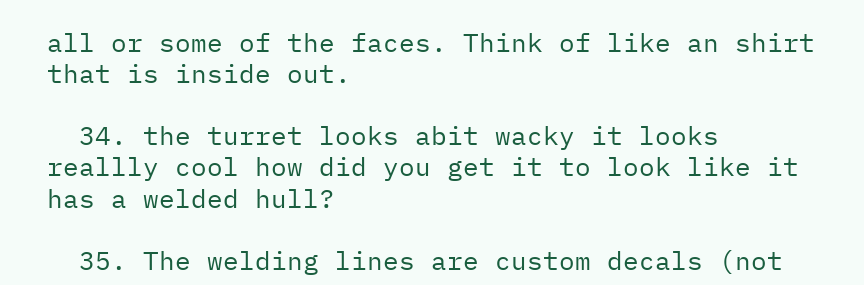all or some of the faces. Think of like an shirt that is inside out.

  34. the turret looks abit wacky it looks reallly cool how did you get it to look like it has a welded hull?

  35. The welding lines are custom decals (not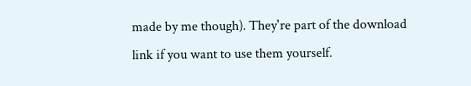made by me though). They're part of the download link if you want to use them yourself.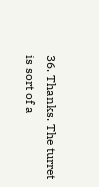36. Thanks. The turret is sort of a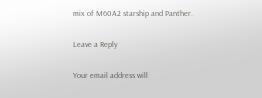mix of M60A2 starship and Panther.

Leave a Reply

Your email address will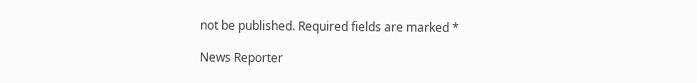not be published. Required fields are marked *

News Reporter